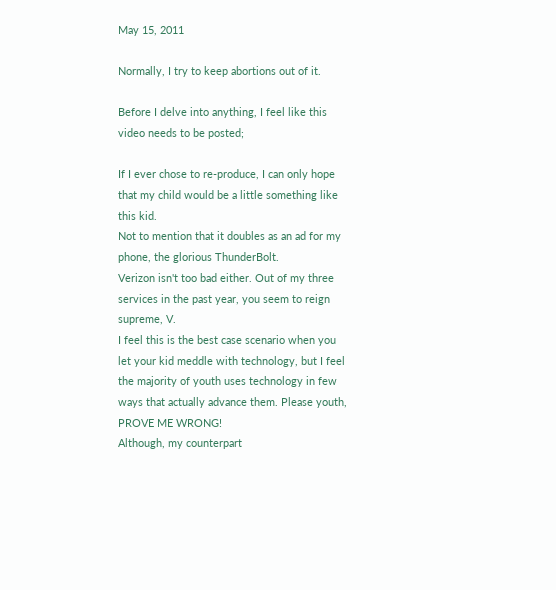May 15, 2011

Normally, I try to keep abortions out of it.

Before I delve into anything, I feel like this video needs to be posted;

If I ever chose to re-produce, I can only hope that my child would be a little something like this kid.
Not to mention that it doubles as an ad for my phone, the glorious ThunderBolt.
Verizon isn't too bad either. Out of my three services in the past year, you seem to reign supreme, V.
I feel this is the best case scenario when you let your kid meddle with technology, but I feel the majority of youth uses technology in few ways that actually advance them. Please youth, PROVE ME WRONG!
Although, my counterpart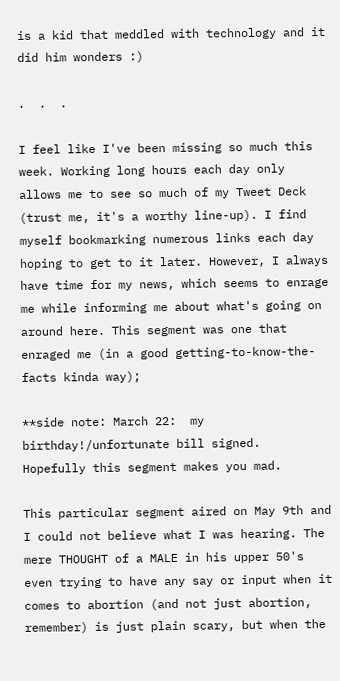is a kid that meddled with technology and it did him wonders :)

.  .  .

I feel like I've been missing so much this week. Working long hours each day only allows me to see so much of my Tweet Deck (trust me, it's a worthy line-up). I find myself bookmarking numerous links each day hoping to get to it later. However, I always have time for my news, which seems to enrage me while informing me about what's going on around here. This segment was one that enraged me (in a good getting-to-know-the-facts kinda way);

**side note: March 22:  my birthday!/unfortunate bill signed.
Hopefully this segment makes you mad.

This particular segment aired on May 9th and I could not believe what I was hearing. The mere THOUGHT of a MALE in his upper 50's even trying to have any say or input when it comes to abortion (and not just abortion, remember) is just plain scary, but when the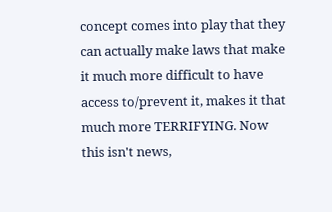concept comes into play that they can actually make laws that make it much more difficult to have access to/prevent it, makes it that much more TERRIFYING. Now this isn't news,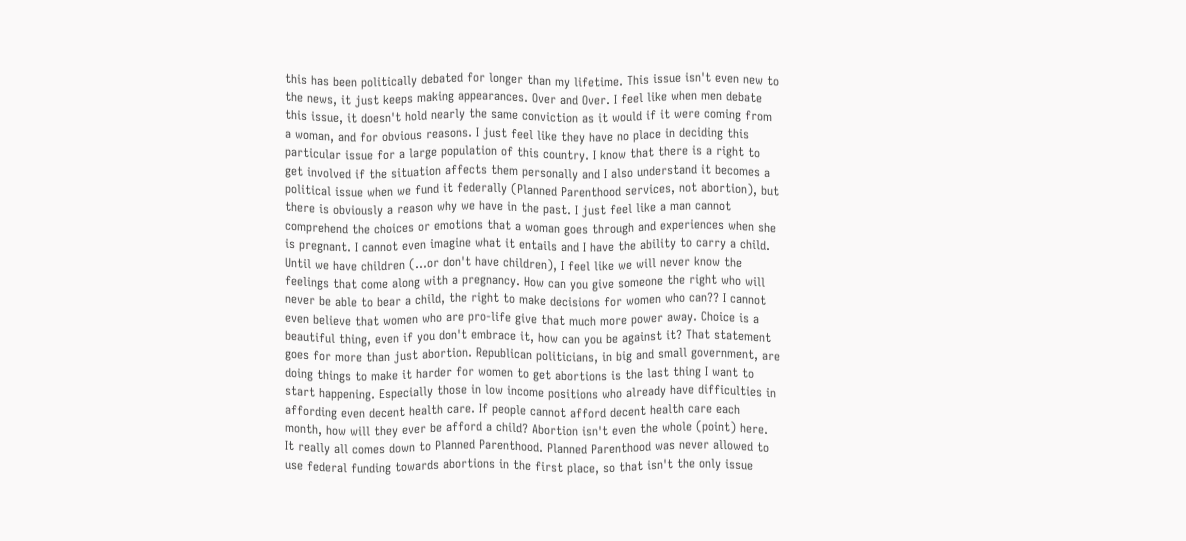this has been politically debated for longer than my lifetime. This issue isn't even new to the news, it just keeps making appearances. Over and Over. I feel like when men debate this issue, it doesn't hold nearly the same conviction as it would if it were coming from a woman, and for obvious reasons. I just feel like they have no place in deciding this particular issue for a large population of this country. I know that there is a right to get involved if the situation affects them personally and I also understand it becomes a political issue when we fund it federally (Planned Parenthood services, not abortion), but there is obviously a reason why we have in the past. I just feel like a man cannot comprehend the choices or emotions that a woman goes through and experiences when she is pregnant. I cannot even imagine what it entails and I have the ability to carry a child. Until we have children (...or don't have children), I feel like we will never know the feelings that come along with a pregnancy. How can you give someone the right who will never be able to bear a child, the right to make decisions for women who can?? I cannot even believe that women who are pro-life give that much more power away. Choice is a beautiful thing, even if you don't embrace it, how can you be against it? That statement goes for more than just abortion. Republican politicians, in big and small government, are doing things to make it harder for women to get abortions is the last thing I want to start happening. Especially those in low income positions who already have difficulties in affording even decent health care. If people cannot afford decent health care each month, how will they ever be afford a child? Abortion isn't even the whole (point) here. It really all comes down to Planned Parenthood. Planned Parenthood was never allowed to use federal funding towards abortions in the first place, so that isn't the only issue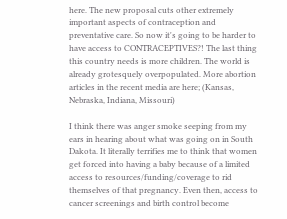here. The new proposal cuts other extremely important aspects of contraception and preventative care. So now it's going to be harder to have access to CONTRACEPTIVES?! The last thing this country needs is more children. The world is already grotesquely overpopulated. More abortion articles in the recent media are here; (Kansas, Nebraska, Indiana, Missouri)

I think there was anger smoke seeping from my ears in hearing about what was going on in South Dakota. It literally terrifies me to think that women get forced into having a baby because of a limited access to resources/funding/coverage to rid themselves of that pregnancy. Even then, access to cancer screenings and birth control become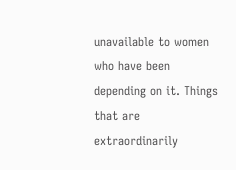unavailable to women who have been depending on it. Things that are extraordinarily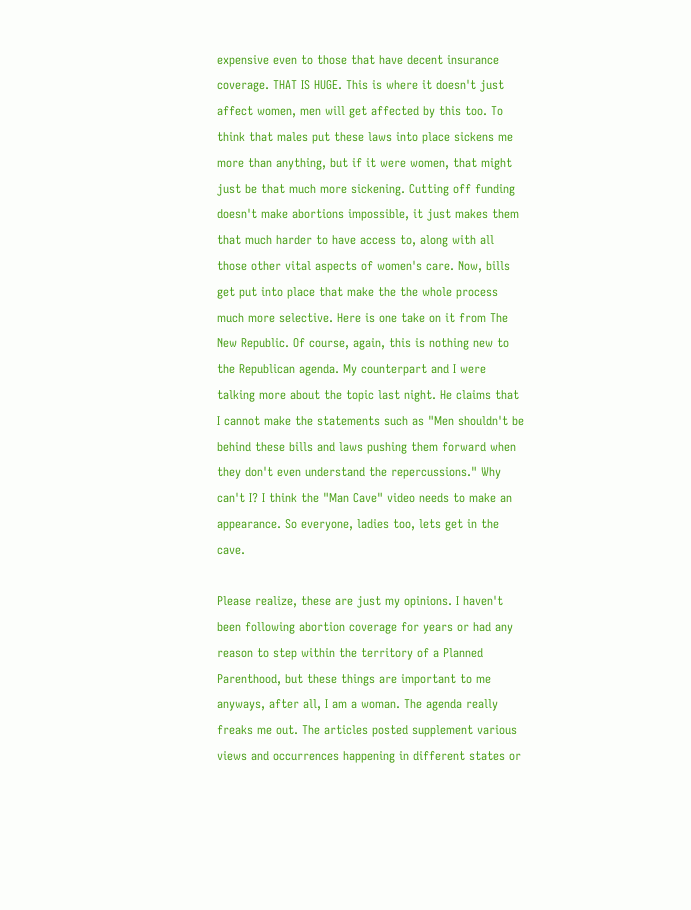expensive even to those that have decent insurance coverage. THAT IS HUGE. This is where it doesn't just affect women, men will get affected by this too. To think that males put these laws into place sickens me more than anything, but if it were women, that might just be that much more sickening. Cutting off funding doesn't make abortions impossible, it just makes them that much harder to have access to, along with all those other vital aspects of women's care. Now, bills get put into place that make the the whole process much more selective. Here is one take on it from The New Republic. Of course, again, this is nothing new to the Republican agenda. My counterpart and I were talking more about the topic last night. He claims that I cannot make the statements such as "Men shouldn't be behind these bills and laws pushing them forward when they don't even understand the repercussions." Why can't I? I think the "Man Cave" video needs to make an appearance. So everyone, ladies too, lets get in the cave.

Please realize, these are just my opinions. I haven't been following abortion coverage for years or had any reason to step within the territory of a Planned Parenthood, but these things are important to me anyways, after all, I am a woman. The agenda really freaks me out. The articles posted supplement various views and occurrences happening in different states or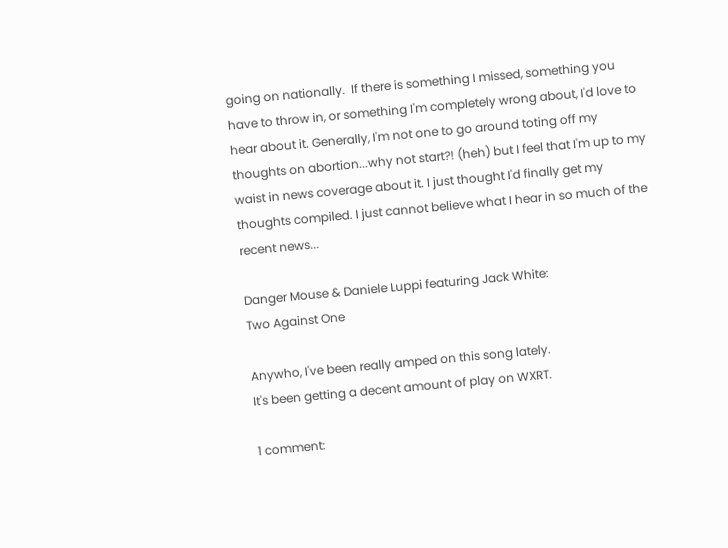going on nationally.  If there is something I missed, something you have to throw in, or something I'm completely wrong about, I'd love to hear about it. Generally, I'm not one to go around toting off my thoughts on abortion...why not start?! (heh) but I feel that I'm up to my waist in news coverage about it. I just thought I'd finally get my thoughts compiled. I just cannot believe what I hear in so much of the recent news...

Danger Mouse & Daniele Luppi featuring Jack White:
Two Against One

Anywho, I've been really amped on this song lately.
It's been getting a decent amount of play on WXRT.

1 comment: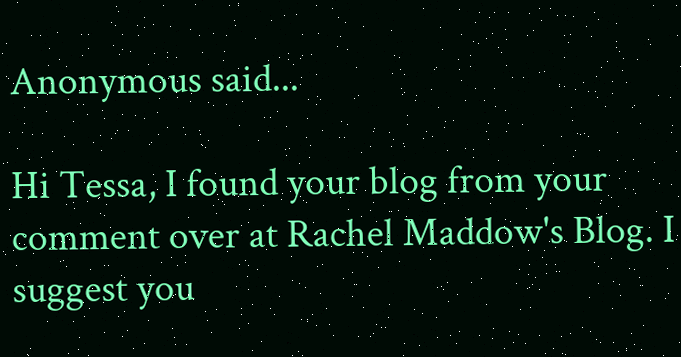Anonymous said...

Hi Tessa, I found your blog from your comment over at Rachel Maddow's Blog. I suggest you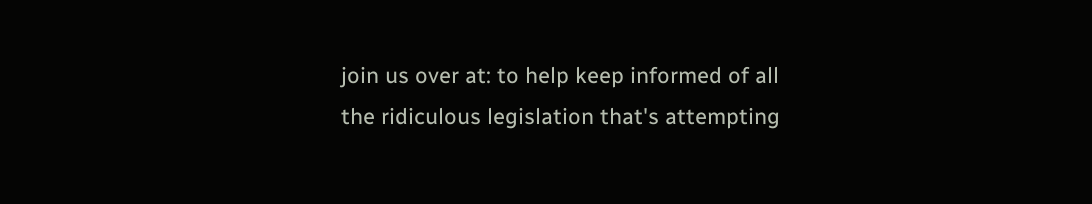join us over at: to help keep informed of all the ridiculous legislation that's attempting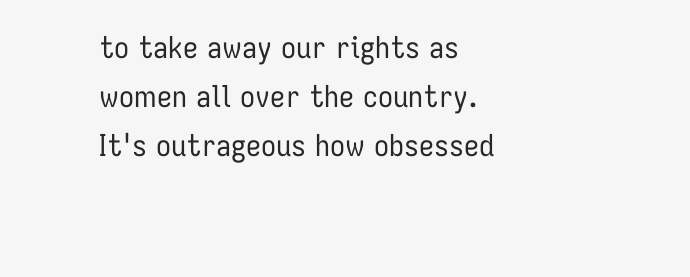to take away our rights as women all over the country. It's outrageous how obsessed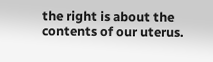the right is about the contents of our uterus.